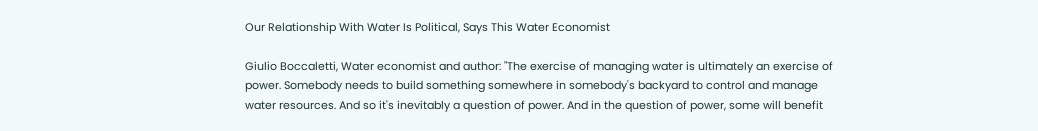Our Relationship With Water Is Political, Says This Water Economist

Giulio Boccaletti, Water economist and author: "The exercise of managing water is ultimately an exercise of power. Somebody needs to build something somewhere in somebody's backyard to control and manage water resources. And so it's inevitably a question of power. And in the question of power, some will benefit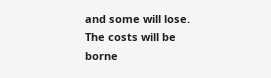and some will lose. The costs will be borne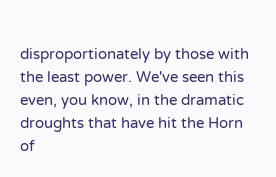disproportionately by those with the least power. We've seen this even, you know, in the dramatic droughts that have hit the Horn of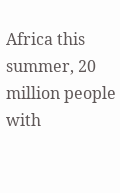Africa this summer, 20 million people with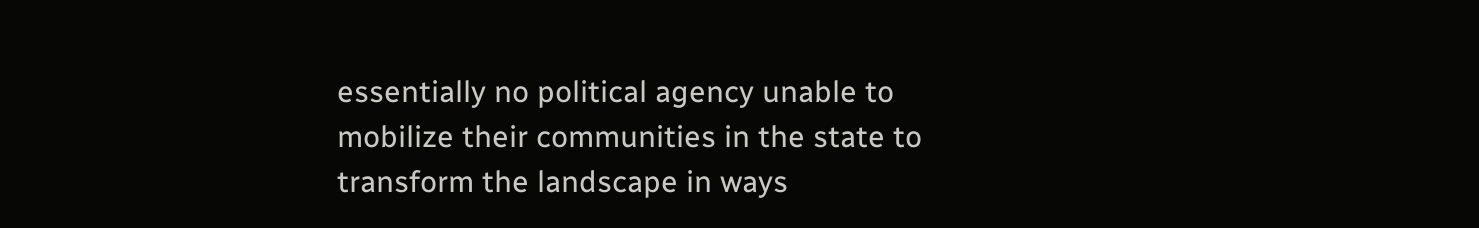essentially no political agency unable to mobilize their communities in the state to transform the landscape in ways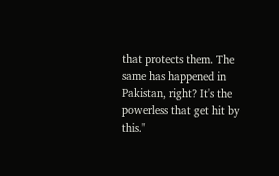that protects them. The same has happened in Pakistan, right? It's the powerless that get hit by this."